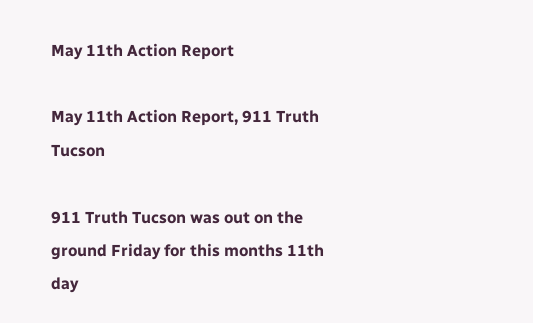May 11th Action Report

May 11th Action Report, 911 Truth Tucson

911 Truth Tucson was out on the ground Friday for this months 11th day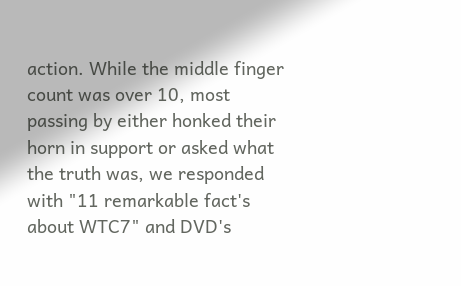action. While the middle finger count was over 10, most passing by either honked their horn in support or asked what the truth was, we responded with "11 remarkable fact's about WTC7" and DVD's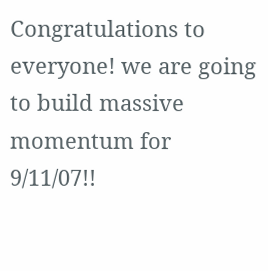Congratulations to everyone! we are going to build massive momentum for 9/11/07!!